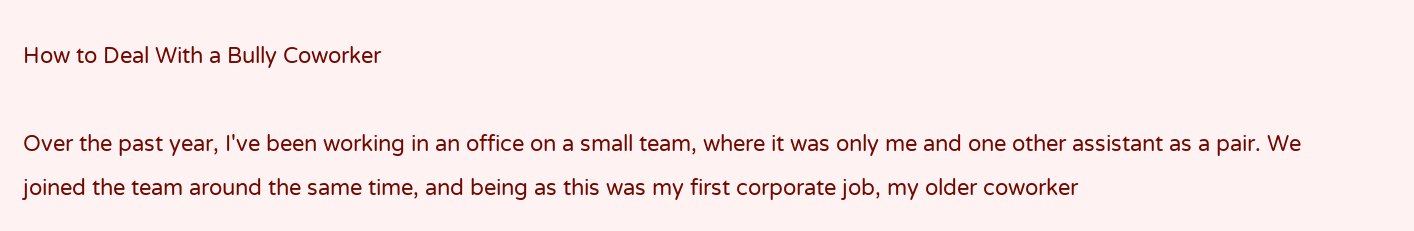How to Deal With a Bully Coworker

Over the past year, I've been working in an office on a small team, where it was only me and one other assistant as a pair. We joined the team around the same time, and being as this was my first corporate job, my older coworker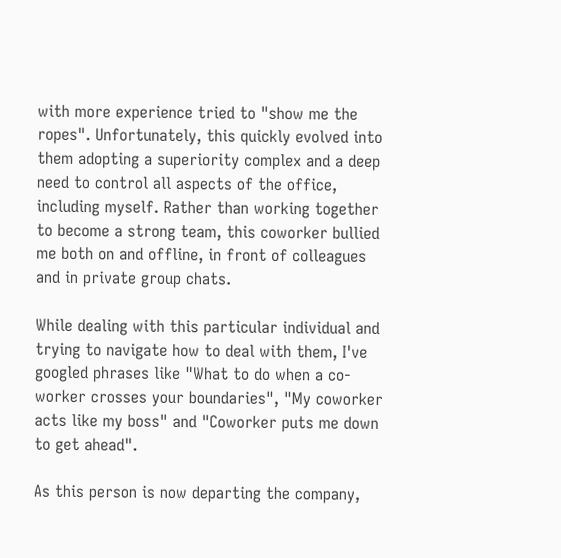with more experience tried to "show me the ropes". Unfortunately, this quickly evolved into them adopting a superiority complex and a deep need to control all aspects of the office, including myself. Rather than working together to become a strong team, this coworker bullied me both on and offline, in front of colleagues and in private group chats.

While dealing with this particular individual and trying to navigate how to deal with them, I've googled phrases like "What to do when a co-worker crosses your boundaries", "My coworker acts like my boss" and "Coworker puts me down to get ahead".

As this person is now departing the company,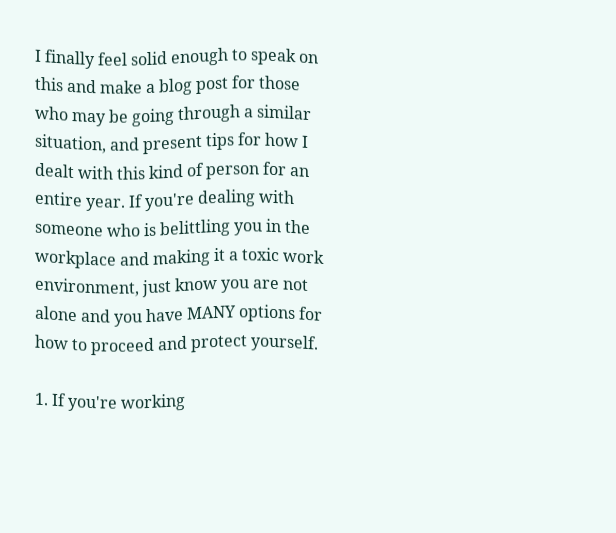I finally feel solid enough to speak on this and make a blog post for those who may be going through a similar situation, and present tips for how I dealt with this kind of person for an entire year. If you're dealing with someone who is belittling you in the workplace and making it a toxic work environment, just know you are not alone and you have MANY options for how to proceed and protect yourself.

1. If you're working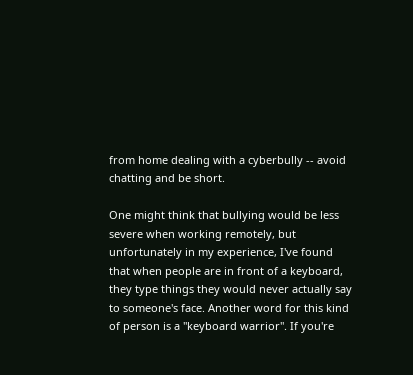from home dealing with a cyberbully -- avoid chatting and be short.

One might think that bullying would be less severe when working remotely, but unfortunately in my experience, I've found that when people are in front of a keyboard, they type things they would never actually say to someone's face. Another word for this kind of person is a "keyboard warrior". If you're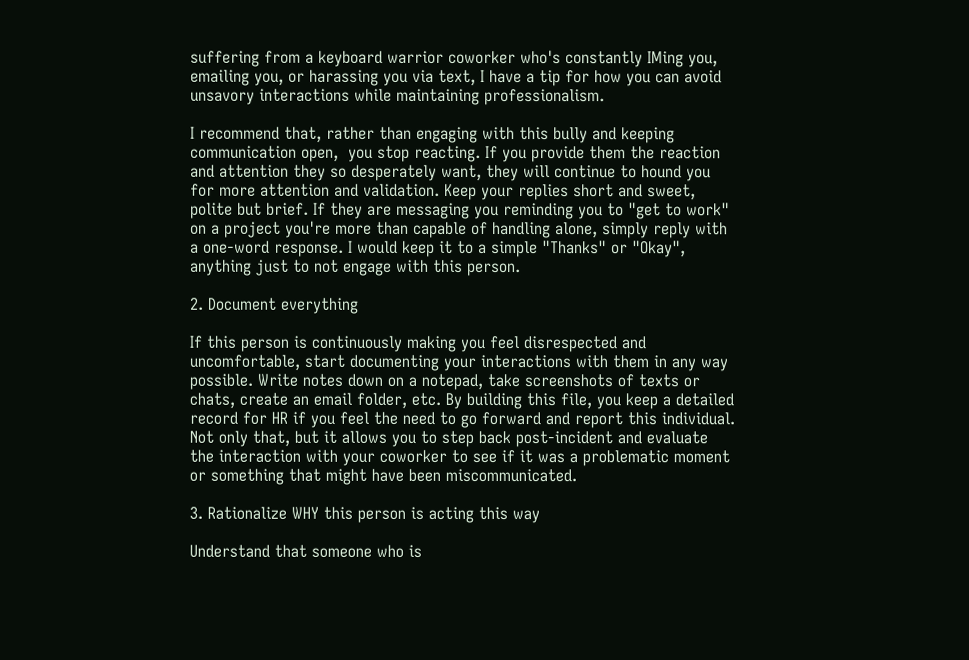suffering from a keyboard warrior coworker who's constantly IMing you, emailing you, or harassing you via text, I have a tip for how you can avoid unsavory interactions while maintaining professionalism.

I recommend that, rather than engaging with this bully and keeping communication open,  you stop reacting. If you provide them the reaction and attention they so desperately want, they will continue to hound you for more attention and validation. Keep your replies short and sweet, polite but brief. If they are messaging you reminding you to "get to work" on a project you're more than capable of handling alone, simply reply with a one-word response. I would keep it to a simple "Thanks" or "Okay", anything just to not engage with this person.

2. Document everything

If this person is continuously making you feel disrespected and uncomfortable, start documenting your interactions with them in any way possible. Write notes down on a notepad, take screenshots of texts or chats, create an email folder, etc. By building this file, you keep a detailed record for HR if you feel the need to go forward and report this individual. Not only that, but it allows you to step back post-incident and evaluate the interaction with your coworker to see if it was a problematic moment or something that might have been miscommunicated.

3. Rationalize WHY this person is acting this way

Understand that someone who is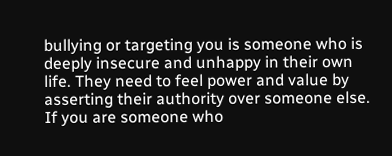bullying or targeting you is someone who is deeply insecure and unhappy in their own life. They need to feel power and value by asserting their authority over someone else. If you are someone who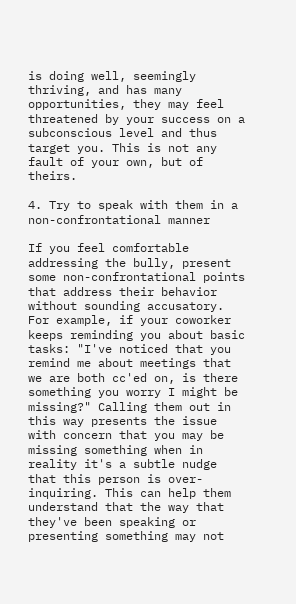is doing well, seemingly thriving, and has many opportunities, they may feel threatened by your success on a subconscious level and thus target you. This is not any fault of your own, but of theirs.

4. Try to speak with them in a non-confrontational manner

If you feel comfortable addressing the bully, present some non-confrontational points that address their behavior without sounding accusatory. For example, if your coworker keeps reminding you about basic tasks: "I've noticed that you remind me about meetings that we are both cc'ed on, is there something you worry I might be missing?" Calling them out in this way presents the issue with concern that you may be missing something when in reality it's a subtle nudge that this person is over-inquiring. This can help them understand that the way that they've been speaking or presenting something may not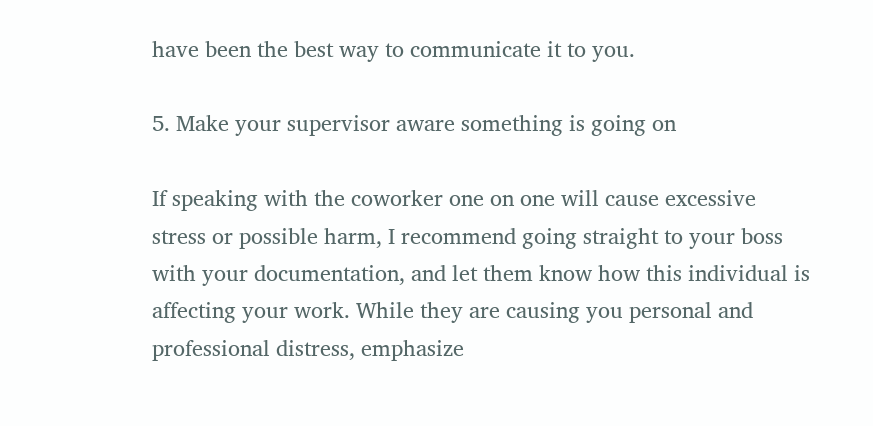have been the best way to communicate it to you.

5. Make your supervisor aware something is going on

If speaking with the coworker one on one will cause excessive stress or possible harm, I recommend going straight to your boss with your documentation, and let them know how this individual is affecting your work. While they are causing you personal and professional distress, emphasize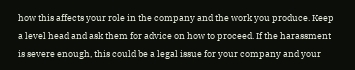how this affects your role in the company and the work you produce. Keep a level head and ask them for advice on how to proceed. If the harassment is severe enough, this could be a legal issue for your company and your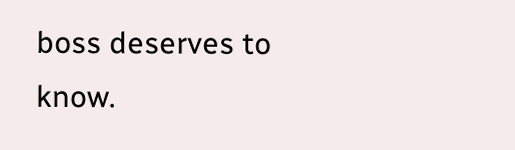boss deserves to know.